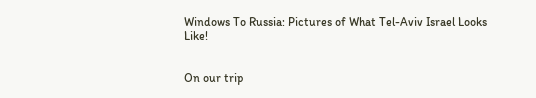Windows To Russia: Pictures of What Tel-Aviv Israel Looks Like!


On our trip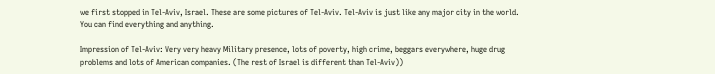we first stopped in Tel-Aviv, Israel. These are some pictures of Tel-Aviv. Tel-Aviv is just like any major city in the world. You can find everything and anything.

Impression of Tel-Aviv: Very very heavy Military presence, lots of poverty, high crime, beggars everywhere, huge drug problems and lots of American companies. (The rest of Israel is different than Tel-Aviv))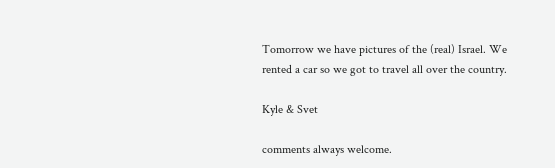Tomorrow we have pictures of the (real) Israel. We rented a car so we got to travel all over the country.

Kyle & Svet

comments always welcome.